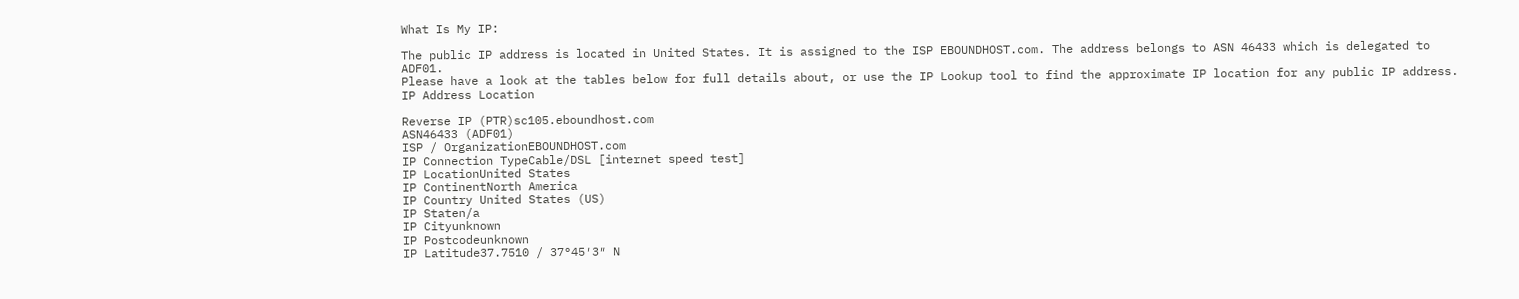What Is My IP:

The public IP address is located in United States. It is assigned to the ISP EBOUNDHOST.com. The address belongs to ASN 46433 which is delegated to ADF01.
Please have a look at the tables below for full details about, or use the IP Lookup tool to find the approximate IP location for any public IP address. IP Address Location

Reverse IP (PTR)sc105.eboundhost.com
ASN46433 (ADF01)
ISP / OrganizationEBOUNDHOST.com
IP Connection TypeCable/DSL [internet speed test]
IP LocationUnited States
IP ContinentNorth America
IP Country United States (US)
IP Staten/a
IP Cityunknown
IP Postcodeunknown
IP Latitude37.7510 / 37°45′3″ N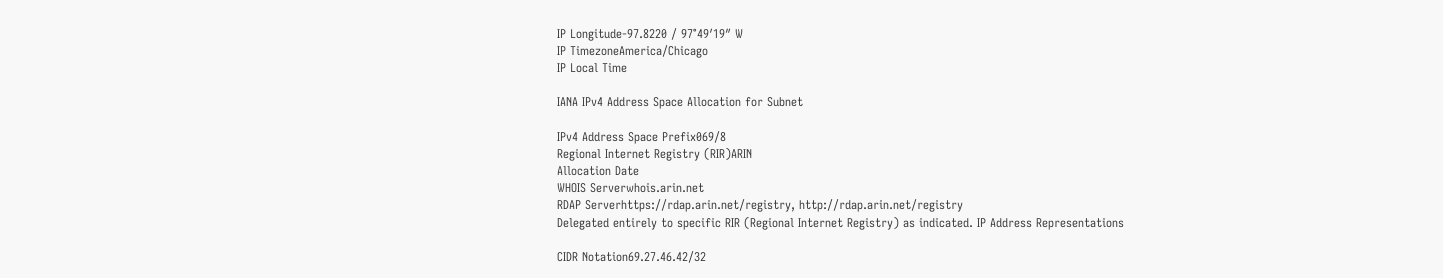IP Longitude-97.8220 / 97°49′19″ W
IP TimezoneAmerica/Chicago
IP Local Time

IANA IPv4 Address Space Allocation for Subnet

IPv4 Address Space Prefix069/8
Regional Internet Registry (RIR)ARIN
Allocation Date
WHOIS Serverwhois.arin.net
RDAP Serverhttps://rdap.arin.net/registry, http://rdap.arin.net/registry
Delegated entirely to specific RIR (Regional Internet Registry) as indicated. IP Address Representations

CIDR Notation69.27.46.42/32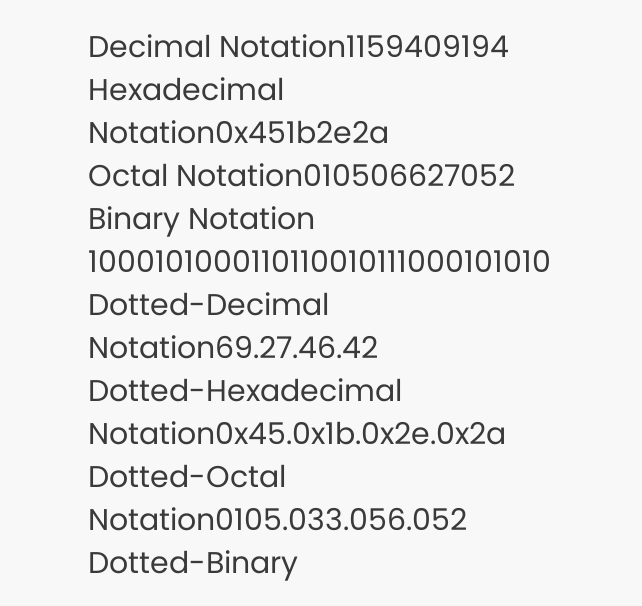Decimal Notation1159409194
Hexadecimal Notation0x451b2e2a
Octal Notation010506627052
Binary Notation 1000101000110110010111000101010
Dotted-Decimal Notation69.27.46.42
Dotted-Hexadecimal Notation0x45.0x1b.0x2e.0x2a
Dotted-Octal Notation0105.033.056.052
Dotted-Binary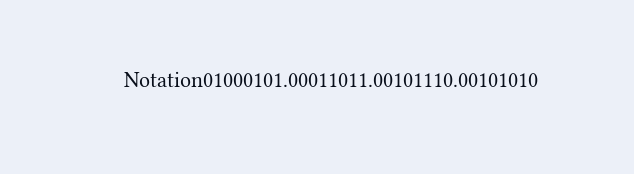Notation01000101.00011011.00101110.00101010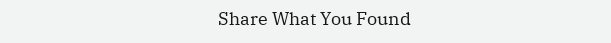Share What You Found